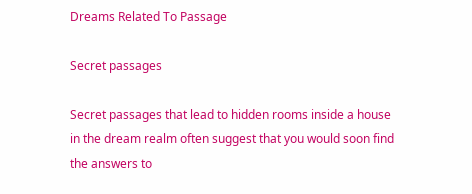Dreams Related To Passage

Secret passages

Secret passages that lead to hidden rooms inside a house in the dream realm often suggest that you would soon find the answers to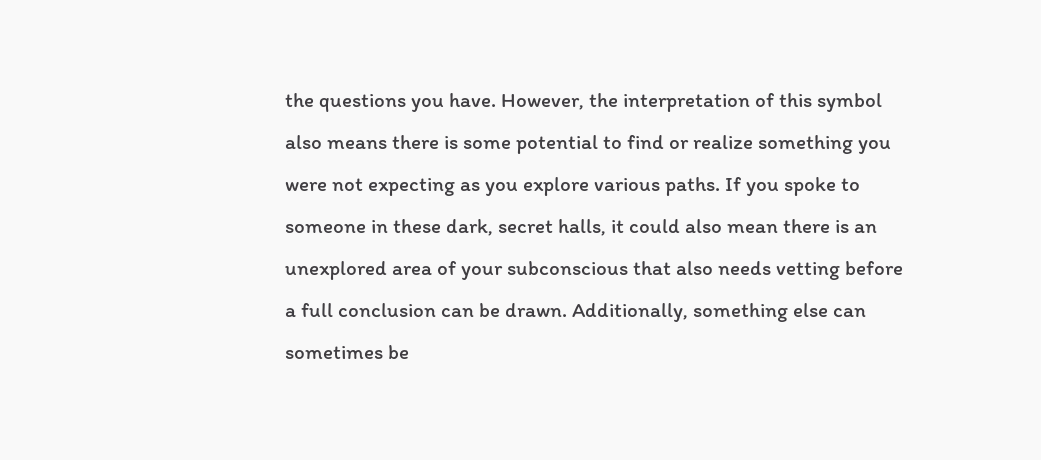the questions you have. However, the interpretation of this symbol also means there is some potential to find or realize something you were not expecting as you explore various paths. If you spoke to someone in these dark, secret halls, it could also mean there is an unexplored area of your subconscious that also needs vetting before a full conclusion can be drawn. Additionally, something else can sometimes be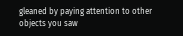gleaned by paying attention to other objects you saw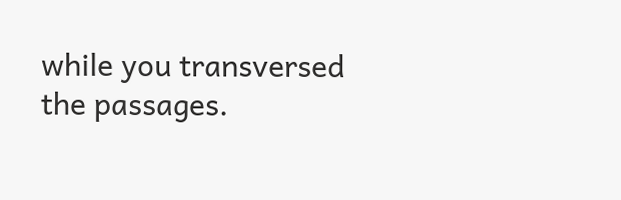while you transversed the passages.